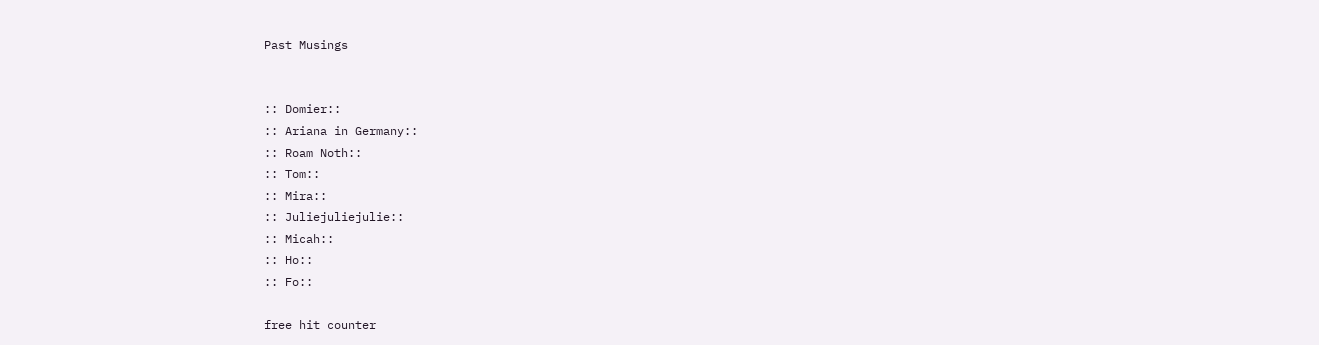Past Musings


:: Domier::
:: Ariana in Germany::
:: Roam Noth::
:: Tom::
:: Mira::
:: Juliejuliejulie::
:: Micah::
:: Ho::
:: Fo::

free hit counter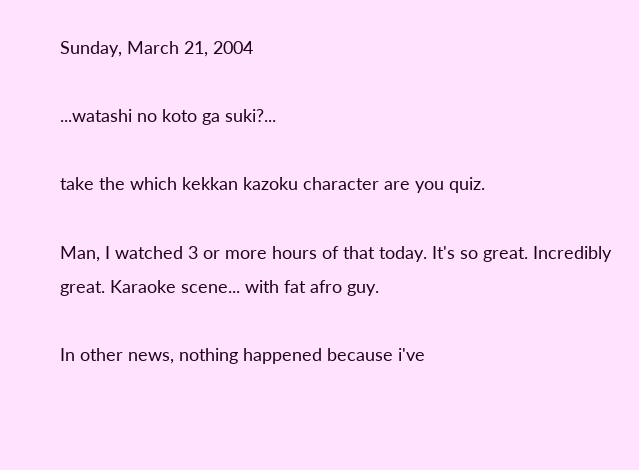Sunday, March 21, 2004

...watashi no koto ga suki?...

take the which kekkan kazoku character are you quiz.

Man, I watched 3 or more hours of that today. It's so great. Incredibly great. Karaoke scene... with fat afro guy.

In other news, nothing happened because i've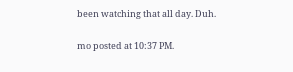been watching that all day. Duh.

mo posted at 10:37 PM.